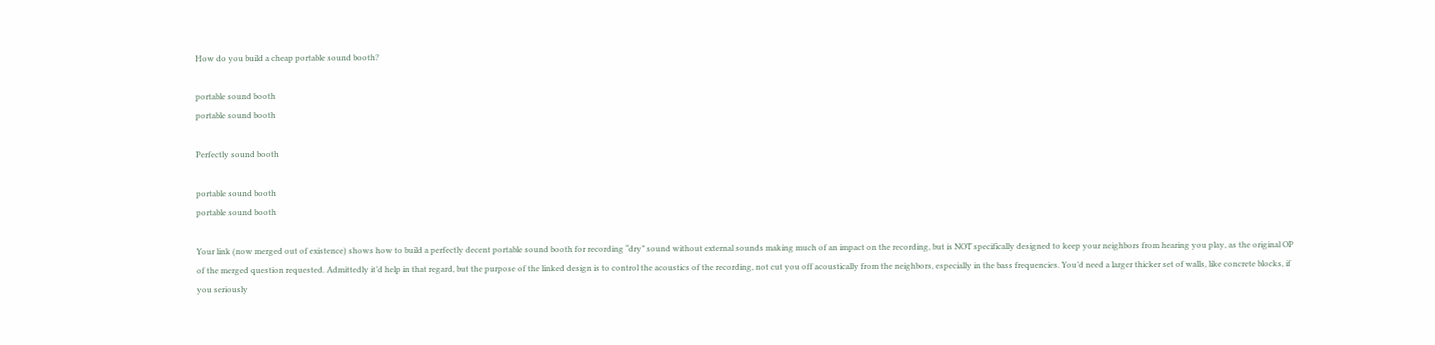How do you build a cheap portable sound booth?

portable sound booth
portable sound booth

Perfectly sound booth

portable sound booth
portable sound booth

Your link (now merged out of existence) shows how to build a perfectly decent portable sound booth for recording “dry” sound without external sounds making much of an impact on the recording, but is NOT specifically designed to keep your neighbors from hearing you play, as the original OP of the merged question requested. Admittedly it’d help in that regard, but the purpose of the linked design is to control the acoustics of the recording, not cut you off acoustically from the neighbors, especially in the bass frequencies. You’d need a larger thicker set of walls, like concrete blocks, if you seriously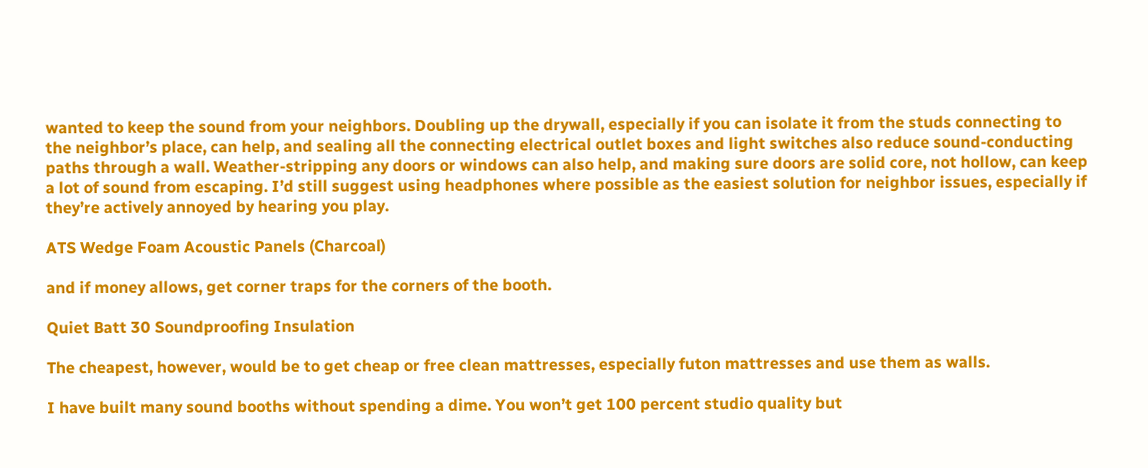wanted to keep the sound from your neighbors. Doubling up the drywall, especially if you can isolate it from the studs connecting to the neighbor’s place, can help, and sealing all the connecting electrical outlet boxes and light switches also reduce sound-conducting paths through a wall. Weather-stripping any doors or windows can also help, and making sure doors are solid core, not hollow, can keep a lot of sound from escaping. I’d still suggest using headphones where possible as the easiest solution for neighbor issues, especially if they’re actively annoyed by hearing you play.

ATS Wedge Foam Acoustic Panels (Charcoal)

and if money allows, get corner traps for the corners of the booth.

Quiet Batt 30 Soundproofing Insulation

The cheapest, however, would be to get cheap or free clean mattresses, especially futon mattresses and use them as walls.

I have built many sound booths without spending a dime. You won’t get 100 percent studio quality but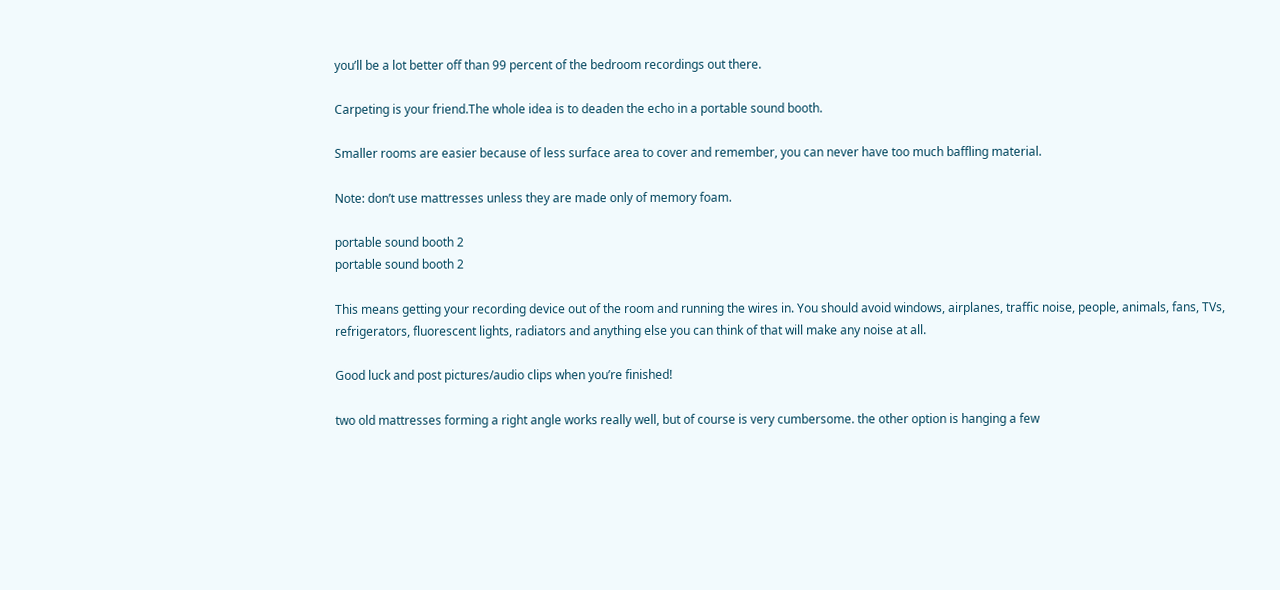you’ll be a lot better off than 99 percent of the bedroom recordings out there.

Carpeting is your friend.The whole idea is to deaden the echo in a portable sound booth.

Smaller rooms are easier because of less surface area to cover and remember, you can never have too much baffling material.

Note: don’t use mattresses unless they are made only of memory foam.

portable sound booth 2
portable sound booth 2

This means getting your recording device out of the room and running the wires in. You should avoid windows, airplanes, traffic noise, people, animals, fans, TVs, refrigerators, fluorescent lights, radiators and anything else you can think of that will make any noise at all.

Good luck and post pictures/audio clips when you’re finished!

two old mattresses forming a right angle works really well, but of course is very cumbersome. the other option is hanging a few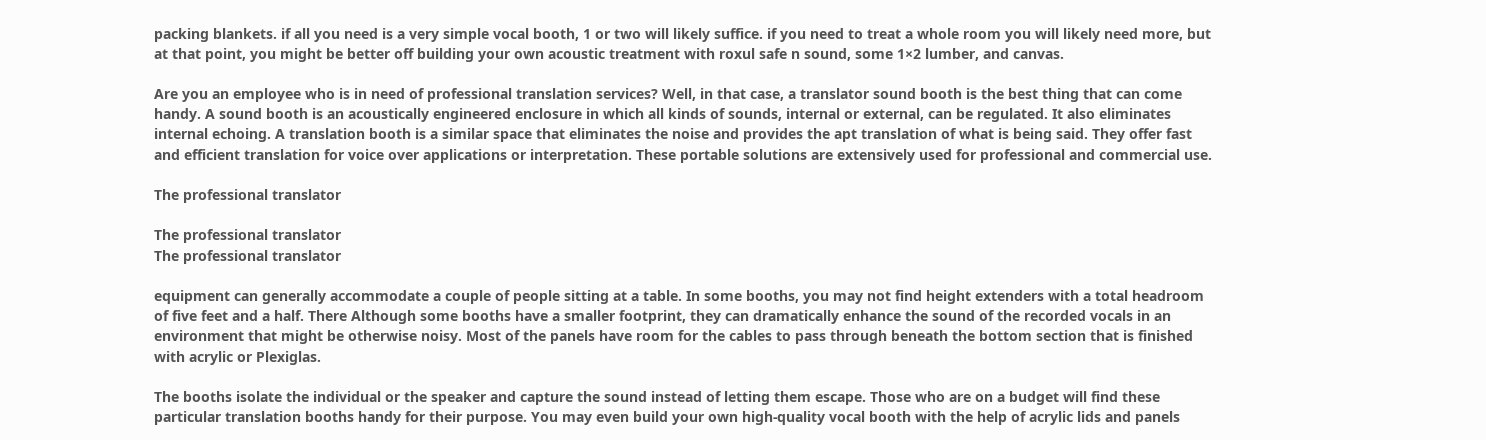packing blankets. if all you need is a very simple vocal booth, 1 or two will likely suffice. if you need to treat a whole room you will likely need more, but at that point, you might be better off building your own acoustic treatment with roxul safe n sound, some 1×2 lumber, and canvas.

Are you an employee who is in need of professional translation services? Well, in that case, a translator sound booth is the best thing that can come handy. A sound booth is an acoustically engineered enclosure in which all kinds of sounds, internal or external, can be regulated. It also eliminates internal echoing. A translation booth is a similar space that eliminates the noise and provides the apt translation of what is being said. They offer fast and efficient translation for voice over applications or interpretation. These portable solutions are extensively used for professional and commercial use.

The professional translator

The professional translator
The professional translator

equipment can generally accommodate a couple of people sitting at a table. In some booths, you may not find height extenders with a total headroom of five feet and a half. There Although some booths have a smaller footprint, they can dramatically enhance the sound of the recorded vocals in an environment that might be otherwise noisy. Most of the panels have room for the cables to pass through beneath the bottom section that is finished with acrylic or Plexiglas.

The booths isolate the individual or the speaker and capture the sound instead of letting them escape. Those who are on a budget will find these particular translation booths handy for their purpose. You may even build your own high-quality vocal booth with the help of acrylic lids and panels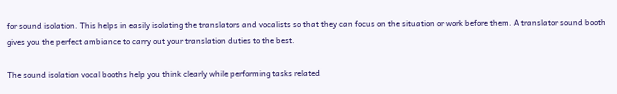for sound isolation. This helps in easily isolating the translators and vocalists so that they can focus on the situation or work before them. A translator sound booth gives you the perfect ambiance to carry out your translation duties to the best.

The sound isolation vocal booths help you think clearly while performing tasks related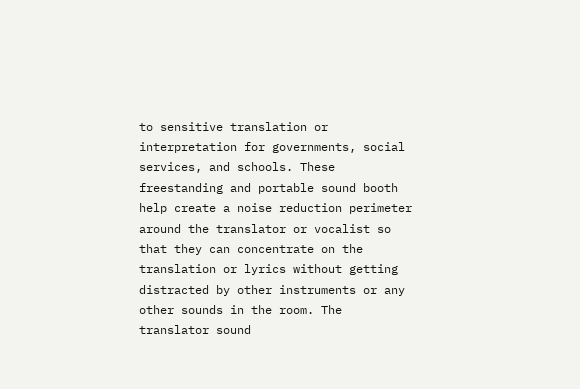to sensitive translation or interpretation for governments, social services, and schools. These freestanding and portable sound booth help create a noise reduction perimeter around the translator or vocalist so that they can concentrate on the translation or lyrics without getting distracted by other instruments or any other sounds in the room. The translator sound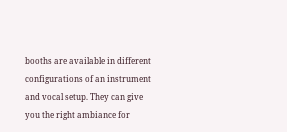booths are available in different configurations of an instrument and vocal setup. They can give you the right ambiance for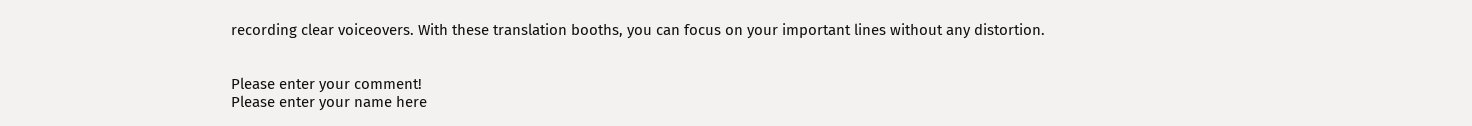recording clear voiceovers. With these translation booths, you can focus on your important lines without any distortion.


Please enter your comment!
Please enter your name here